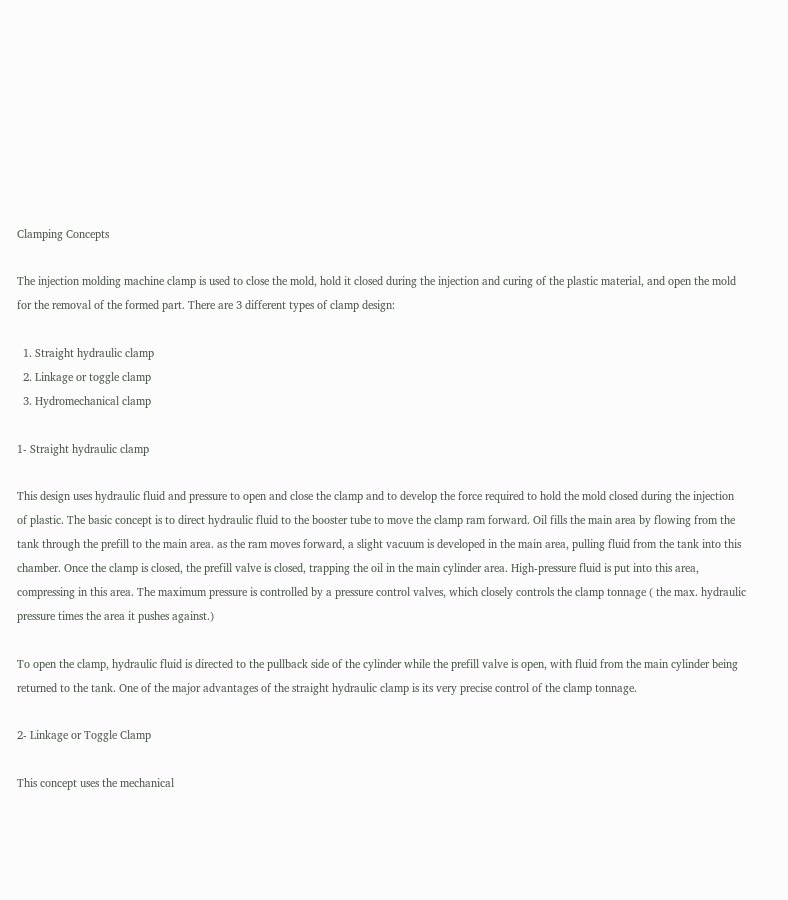Clamping Concepts

The injection molding machine clamp is used to close the mold, hold it closed during the injection and curing of the plastic material, and open the mold for the removal of the formed part. There are 3 different types of clamp design:

  1. Straight hydraulic clamp
  2. Linkage or toggle clamp
  3. Hydromechanical clamp

1- Straight hydraulic clamp

This design uses hydraulic fluid and pressure to open and close the clamp and to develop the force required to hold the mold closed during the injection of plastic. The basic concept is to direct hydraulic fluid to the booster tube to move the clamp ram forward. Oil fills the main area by flowing from the tank through the prefill to the main area. as the ram moves forward, a slight vacuum is developed in the main area, pulling fluid from the tank into this chamber. Once the clamp is closed, the prefill valve is closed, trapping the oil in the main cylinder area. High-pressure fluid is put into this area, compressing in this area. The maximum pressure is controlled by a pressure control valves, which closely controls the clamp tonnage ( the max. hydraulic pressure times the area it pushes against.)

To open the clamp, hydraulic fluid is directed to the pullback side of the cylinder while the prefill valve is open, with fluid from the main cylinder being returned to the tank. One of the major advantages of the straight hydraulic clamp is its very precise control of the clamp tonnage.

2- Linkage or Toggle Clamp

This concept uses the mechanical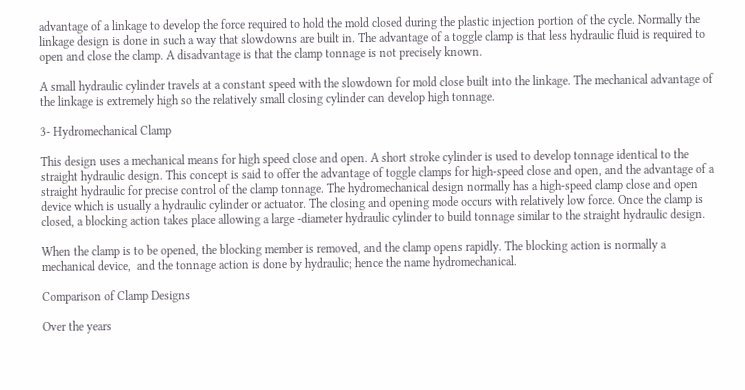advantage of a linkage to develop the force required to hold the mold closed during the plastic injection portion of the cycle. Normally the linkage design is done in such a way that slowdowns are built in. The advantage of a toggle clamp is that less hydraulic fluid is required to open and close the clamp. A disadvantage is that the clamp tonnage is not precisely known.

A small hydraulic cylinder travels at a constant speed with the slowdown for mold close built into the linkage. The mechanical advantage of the linkage is extremely high so the relatively small closing cylinder can develop high tonnage.

3- Hydromechanical Clamp

This design uses a mechanical means for high speed close and open. A short stroke cylinder is used to develop tonnage identical to the straight hydraulic design. This concept is said to offer the advantage of toggle clamps for high-speed close and open, and the advantage of a straight hydraulic for precise control of the clamp tonnage. The hydromechanical design normally has a high-speed clamp close and open device which is usually a hydraulic cylinder or actuator. The closing and opening mode occurs with relatively low force. Once the clamp is closed, a blocking action takes place allowing a large -diameter hydraulic cylinder to build tonnage similar to the straight hydraulic design.

When the clamp is to be opened, the blocking member is removed, and the clamp opens rapidly. The blocking action is normally a mechanical device,  and the tonnage action is done by hydraulic; hence the name hydromechanical.

Comparison of Clamp Designs

Over the years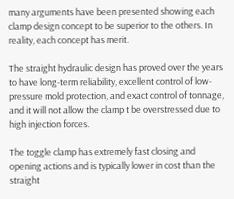many arguments have been presented showing each clamp design concept to be superior to the others. In reality, each concept has merit.

The straight hydraulic design has proved over the years to have long-term reliability, excellent control of low-pressure mold protection, and exact control of tonnage, and it will not allow the clamp t be overstressed due to high injection forces.

The toggle clamp has extremely fast closing and opening actions and is typically lower in cost than the straight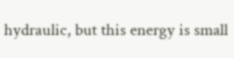hydraulic, but this energy is small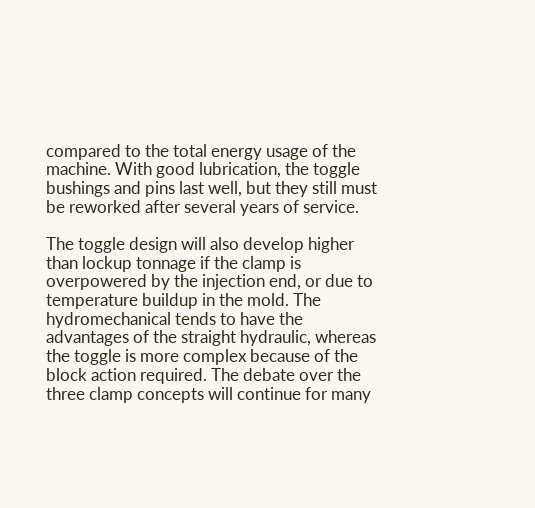compared to the total energy usage of the machine. With good lubrication, the toggle bushings and pins last well, but they still must be reworked after several years of service.

The toggle design will also develop higher than lockup tonnage if the clamp is overpowered by the injection end, or due to temperature buildup in the mold. The hydromechanical tends to have the advantages of the straight hydraulic, whereas the toggle is more complex because of the block action required. The debate over the three clamp concepts will continue for many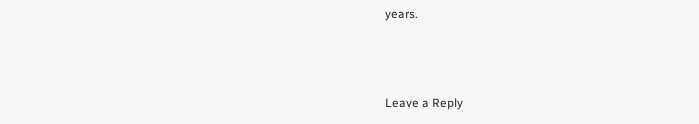years.



Leave a Reply